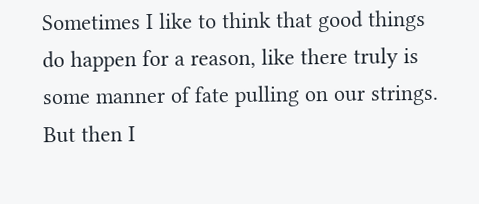Sometimes I like to think that good things do happen for a reason, like there truly is some manner of fate pulling on our strings. But then I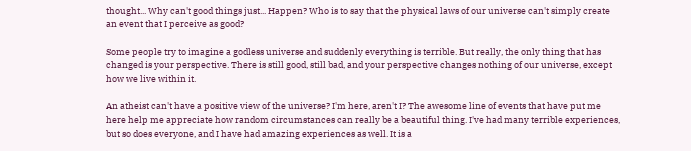thought... Why can't good things just... Happen? Who is to say that the physical laws of our universe can't simply create an event that I perceive as good?

Some people try to imagine a godless universe and suddenly everything is terrible. But really, the only thing that has changed is your perspective. There is still good, still bad, and your perspective changes nothing of our universe, except how we live within it.

An atheist can't have a positive view of the universe? I'm here, aren't I? The awesome line of events that have put me here help me appreciate how random circumstances can really be a beautiful thing. I've had many terrible experiences, but so does everyone, and I have had amazing experiences as well. It is a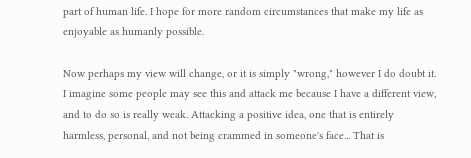part of human life. I hope for more random circumstances that make my life as enjoyable as humanly possible.

Now perhaps my view will change, or it is simply "wrong," however I do doubt it. I imagine some people may see this and attack me because I have a different view, and to do so is really weak. Attacking a positive idea, one that is entirely harmless, personal, and not being crammed in someone's face... That is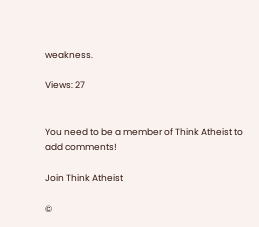weakness.

Views: 27


You need to be a member of Think Atheist to add comments!

Join Think Atheist

©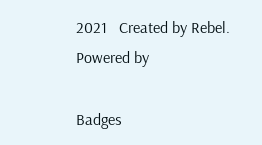2021   Created by Rebel.   Powered by

Badges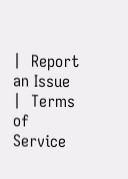|  Report an Issue  |  Terms of Service